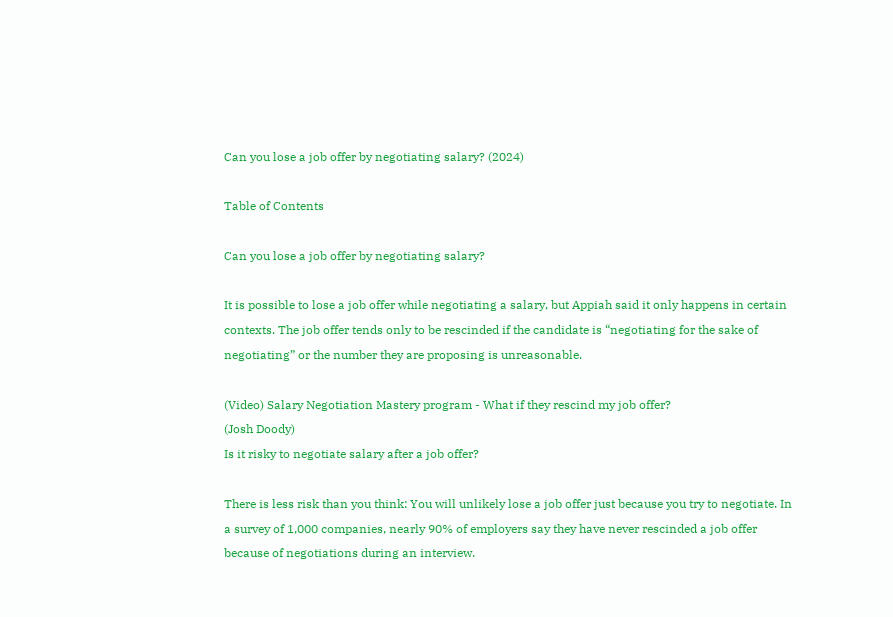Can you lose a job offer by negotiating salary? (2024)

Table of Contents

Can you lose a job offer by negotiating salary?

It is possible to lose a job offer while negotiating a salary, but Appiah said it only happens in certain contexts. The job offer tends only to be rescinded if the candidate is “negotiating for the sake of negotiating” or the number they are proposing is unreasonable.

(Video) Salary Negotiation Mastery program - What if they rescind my job offer?
(Josh Doody)
Is it risky to negotiate salary after a job offer?

There is less risk than you think: You will unlikely lose a job offer just because you try to negotiate. In a survey of 1,000 companies, nearly 90% of employers say they have never rescinded a job offer because of negotiations during an interview.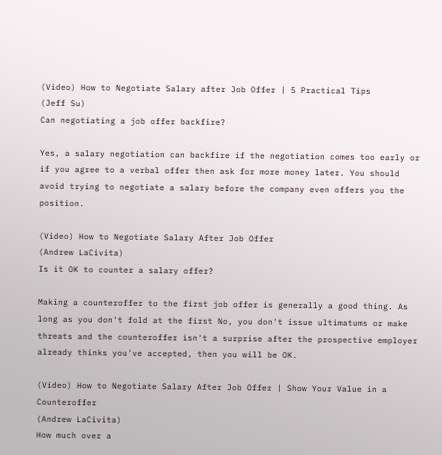(Video) How to Negotiate Salary after Job Offer | 5 Practical Tips
(Jeff Su)
Can negotiating a job offer backfire?

Yes, a salary negotiation can backfire if the negotiation comes too early or if you agree to a verbal offer then ask for more money later. You should avoid trying to negotiate a salary before the company even offers you the position.

(Video) How to Negotiate Salary After Job Offer
(Andrew LaCivita)
Is it OK to counter a salary offer?

Making a counteroffer to the first job offer is generally a good thing. As long as you don't fold at the first No, you don't issue ultimatums or make threats and the counteroffer isn't a surprise after the prospective employer already thinks you've accepted, then you will be OK.

(Video) How to Negotiate Salary After Job Offer | Show Your Value in a Counteroffer
(Andrew LaCivita)
How much over a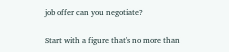job offer can you negotiate?

Start with a figure that's no more than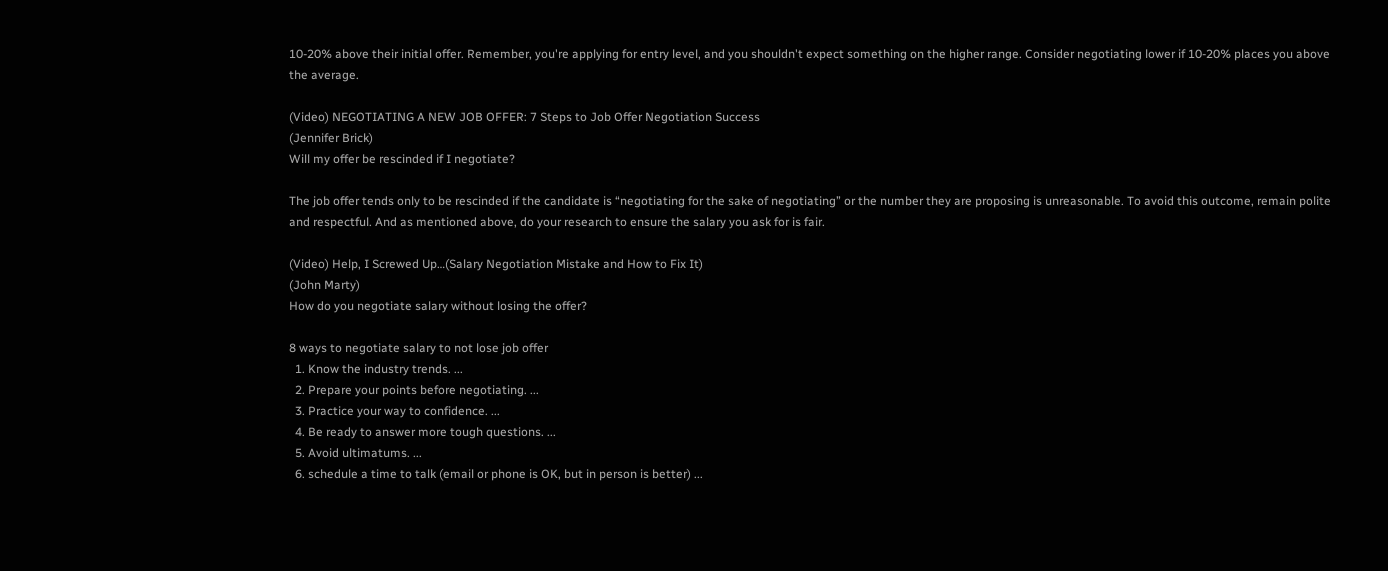10-20% above their initial offer. Remember, you're applying for entry level, and you shouldn't expect something on the higher range. Consider negotiating lower if 10-20% places you above the average.

(Video) NEGOTIATING A NEW JOB OFFER: 7 Steps to Job Offer Negotiation Success
(Jennifer Brick)
Will my offer be rescinded if I negotiate?

The job offer tends only to be rescinded if the candidate is “negotiating for the sake of negotiating” or the number they are proposing is unreasonable. To avoid this outcome, remain polite and respectful. And as mentioned above, do your research to ensure the salary you ask for is fair.

(Video) Help, I Screwed Up…(Salary Negotiation Mistake and How to Fix It)
(John Marty)
How do you negotiate salary without losing the offer?

8 ways to negotiate salary to not lose job offer
  1. Know the industry trends. ...
  2. Prepare your points before negotiating. ...
  3. Practice your way to confidence. ...
  4. Be ready to answer more tough questions. ...
  5. Avoid ultimatums. ...
  6. schedule a time to talk (email or phone is OK, but in person is better) ...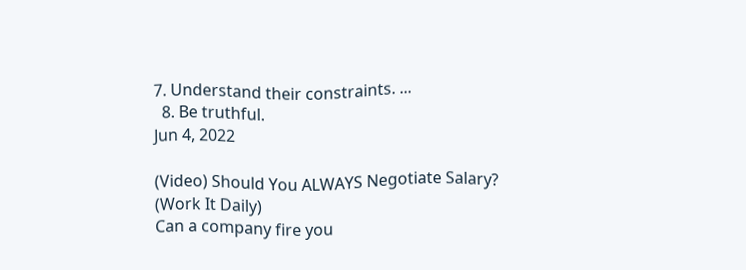7. Understand their constraints. ...
  8. Be truthful.
Jun 4, 2022

(Video) Should You ALWAYS Negotiate Salary?
(Work It Daily)
Can a company fire you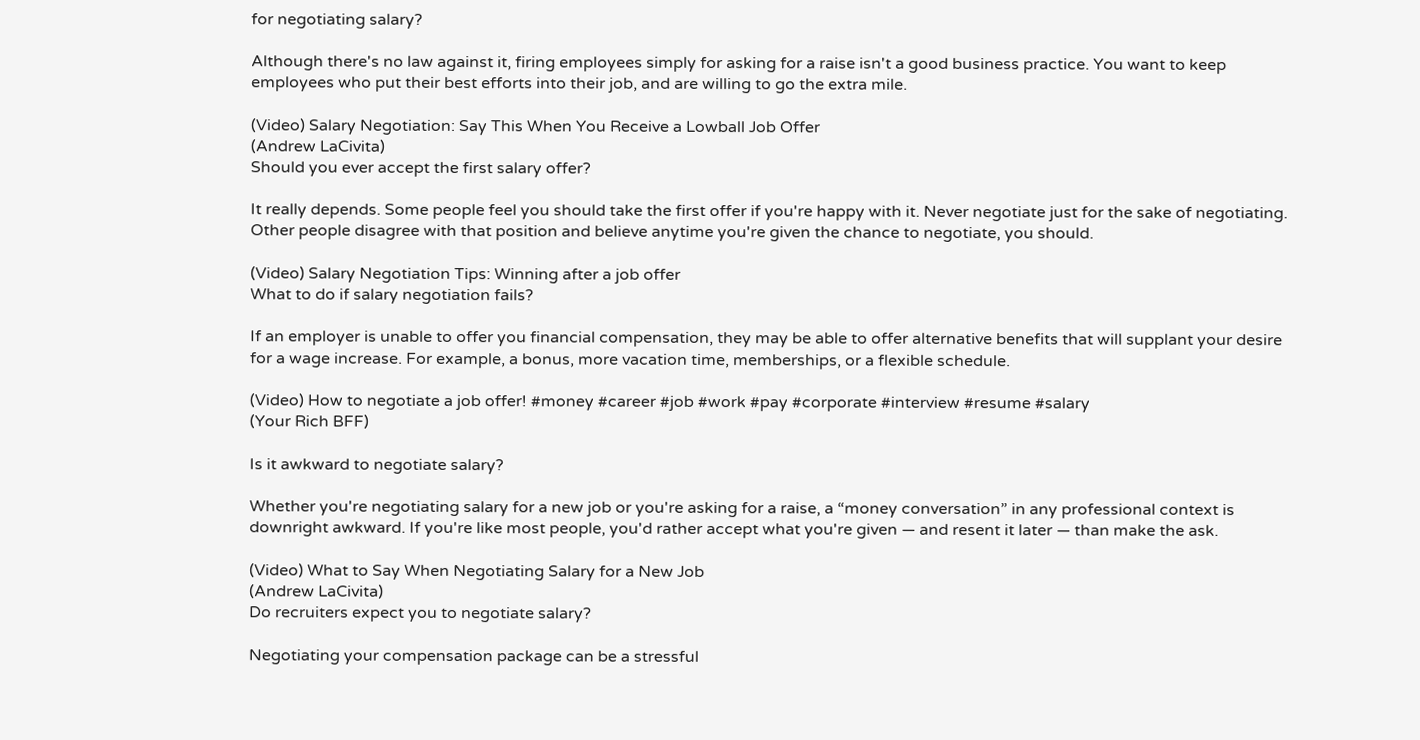for negotiating salary?

Although there's no law against it, firing employees simply for asking for a raise isn't a good business practice. You want to keep employees who put their best efforts into their job, and are willing to go the extra mile.

(Video) Salary Negotiation: Say This When You Receive a Lowball Job Offer
(Andrew LaCivita)
Should you ever accept the first salary offer?

It really depends. Some people feel you should take the first offer if you're happy with it. Never negotiate just for the sake of negotiating. Other people disagree with that position and believe anytime you're given the chance to negotiate, you should.

(Video) Salary Negotiation Tips: Winning after a job offer
What to do if salary negotiation fails?

If an employer is unable to offer you financial compensation, they may be able to offer alternative benefits that will supplant your desire for a wage increase. For example, a bonus, more vacation time, memberships, or a flexible schedule.

(Video) How to negotiate a job offer! #money #career #job #work #pay #corporate #interview #resume #salary
(Your Rich BFF)

Is it awkward to negotiate salary?

Whether you're negotiating salary for a new job or you're asking for a raise, a “money conversation” in any professional context is downright awkward. If you're like most people, you'd rather accept what you're given — and resent it later — than make the ask.

(Video) What to Say When Negotiating Salary for a New Job
(Andrew LaCivita)
Do recruiters expect you to negotiate salary?

Negotiating your compensation package can be a stressful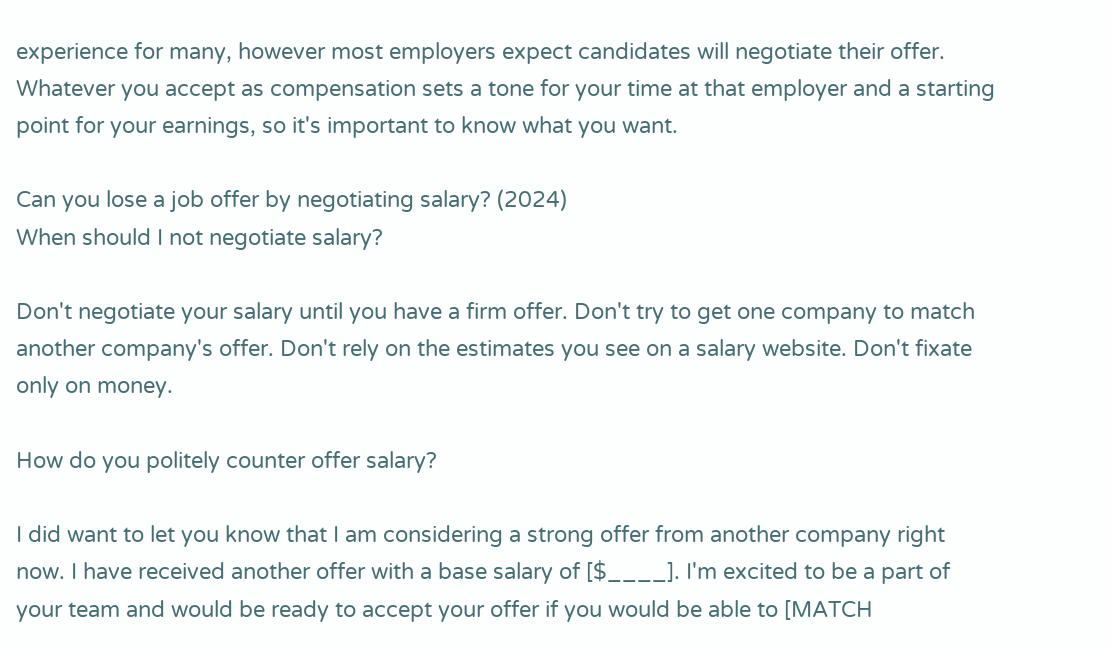experience for many, however most employers expect candidates will negotiate their offer. Whatever you accept as compensation sets a tone for your time at that employer and a starting point for your earnings, so it's important to know what you want.

Can you lose a job offer by negotiating salary? (2024)
When should I not negotiate salary?

Don't negotiate your salary until you have a firm offer. Don't try to get one company to match another company's offer. Don't rely on the estimates you see on a salary website. Don't fixate only on money.

How do you politely counter offer salary?

I did want to let you know that I am considering a strong offer from another company right now. I have received another offer with a base salary of [$____]. I'm excited to be a part of your team and would be ready to accept your offer if you would be able to [MATCH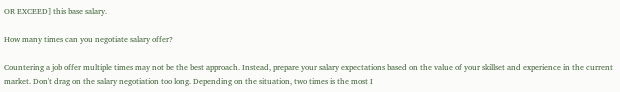OR EXCEED] this base salary.

How many times can you negotiate salary offer?

Countering a job offer multiple times may not be the best approach. Instead, prepare your salary expectations based on the value of your skillset and experience in the current market. Don't drag on the salary negotiation too long. Depending on the situation, two times is the most I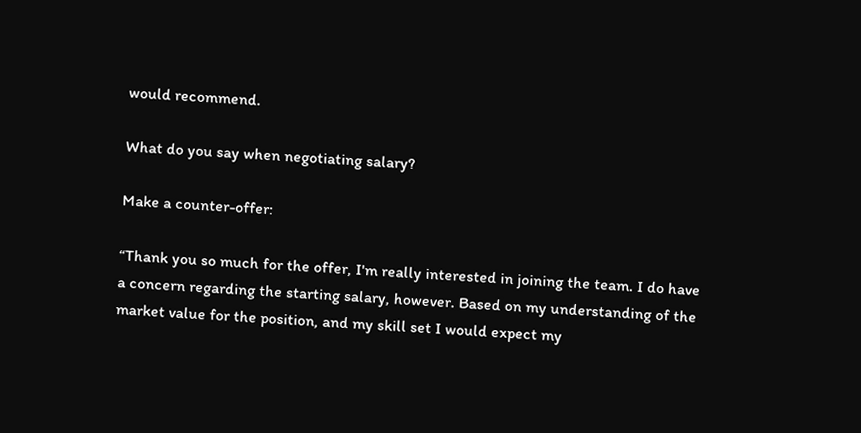would recommend.

What do you say when negotiating salary?

Make a counter-offer:

“Thank you so much for the offer, I'm really interested in joining the team. I do have a concern regarding the starting salary, however. Based on my understanding of the market value for the position, and my skill set I would expect my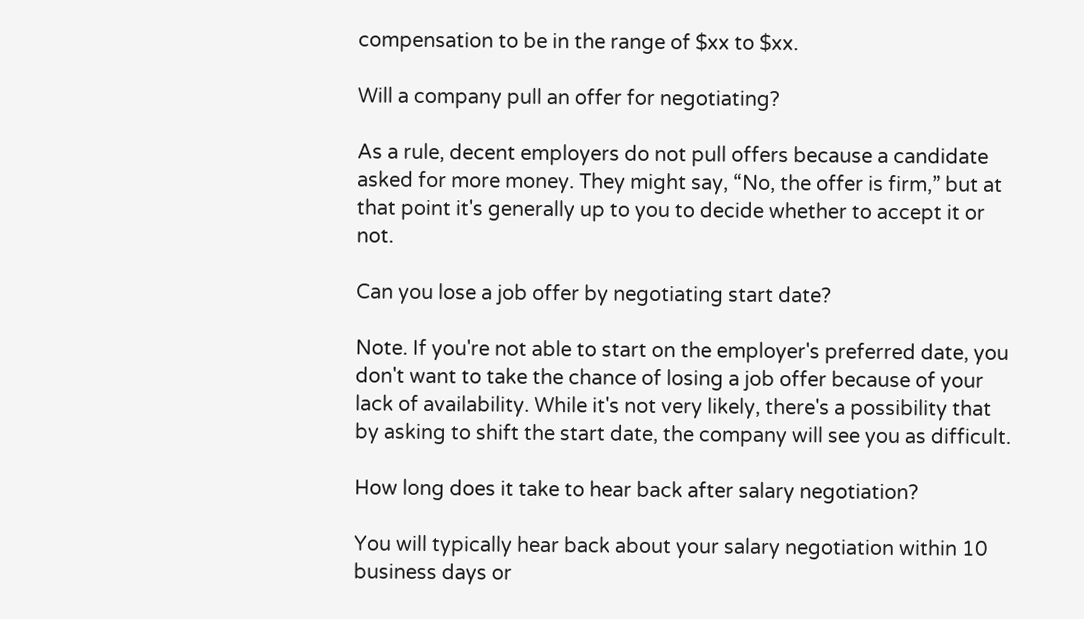compensation to be in the range of $xx to $xx.

Will a company pull an offer for negotiating?

As a rule, decent employers do not pull offers because a candidate asked for more money. They might say, “No, the offer is firm,” but at that point it's generally up to you to decide whether to accept it or not.

Can you lose a job offer by negotiating start date?

Note. If you're not able to start on the employer's preferred date, you don't want to take the chance of losing a job offer because of your lack of availability. While it's not very likely, there's a possibility that by asking to shift the start date, the company will see you as difficult.

How long does it take to hear back after salary negotiation?

You will typically hear back about your salary negotiation within 10 business days or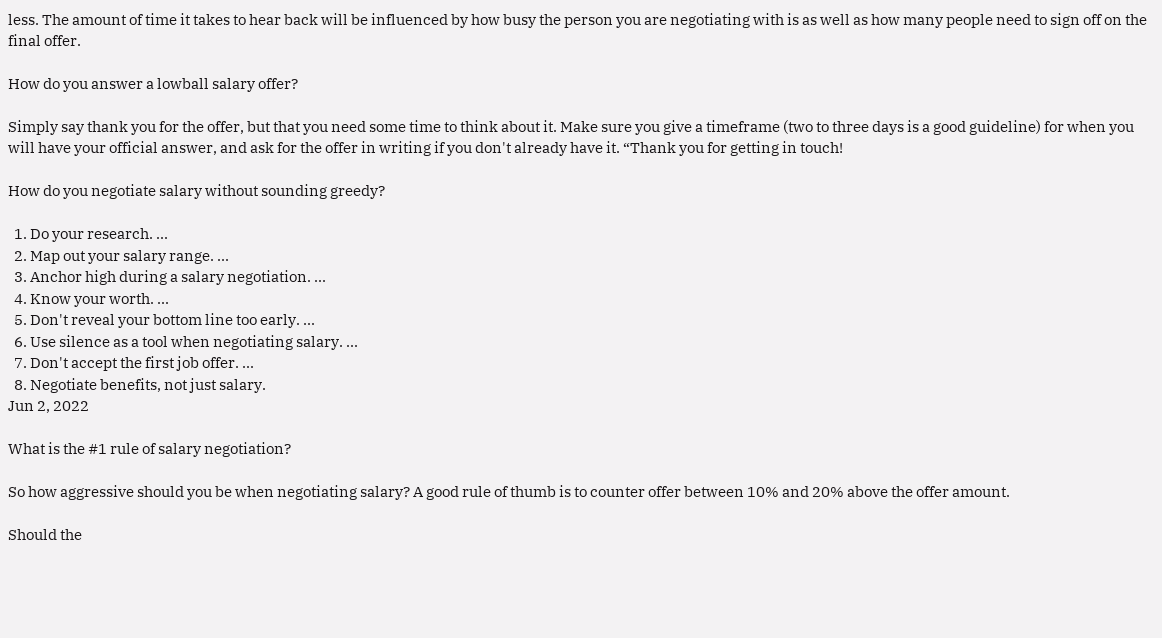less. The amount of time it takes to hear back will be influenced by how busy the person you are negotiating with is as well as how many people need to sign off on the final offer.

How do you answer a lowball salary offer?

Simply say thank you for the offer, but that you need some time to think about it. Make sure you give a timeframe (two to three days is a good guideline) for when you will have your official answer, and ask for the offer in writing if you don't already have it. “Thank you for getting in touch!

How do you negotiate salary without sounding greedy?

  1. Do your research. ...
  2. Map out your salary range. ...
  3. Anchor high during a salary negotiation. ...
  4. Know your worth. ...
  5. Don't reveal your bottom line too early. ...
  6. Use silence as a tool when negotiating salary. ...
  7. Don't accept the first job offer. ...
  8. Negotiate benefits, not just salary.
Jun 2, 2022

What is the #1 rule of salary negotiation?

So how aggressive should you be when negotiating salary? A good rule of thumb is to counter offer between 10% and 20% above the offer amount.

Should the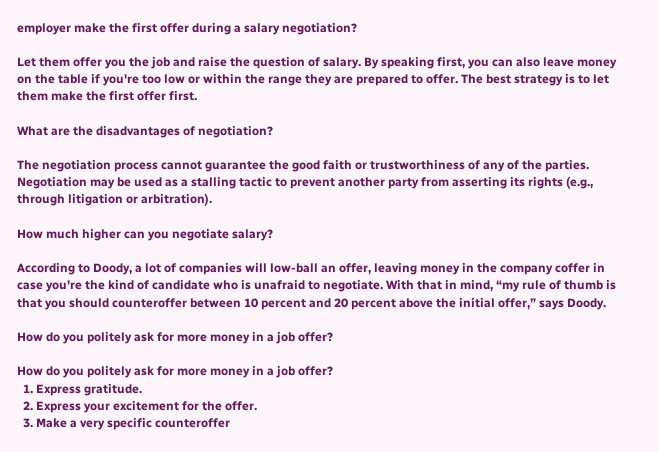employer make the first offer during a salary negotiation?

Let them offer you the job and raise the question of salary. By speaking first, you can also leave money on the table if you're too low or within the range they are prepared to offer. The best strategy is to let them make the first offer first.

What are the disadvantages of negotiation?

The negotiation process cannot guarantee the good faith or trustworthiness of any of the parties. Negotiation may be used as a stalling tactic to prevent another party from asserting its rights (e.g., through litigation or arbitration).

How much higher can you negotiate salary?

According to Doody, a lot of companies will low-ball an offer, leaving money in the company coffer in case you're the kind of candidate who is unafraid to negotiate. With that in mind, “my rule of thumb is that you should counteroffer between 10 percent and 20 percent above the initial offer,” says Doody.

How do you politely ask for more money in a job offer?

How do you politely ask for more money in a job offer?
  1. Express gratitude.
  2. Express your excitement for the offer.
  3. Make a very specific counteroffer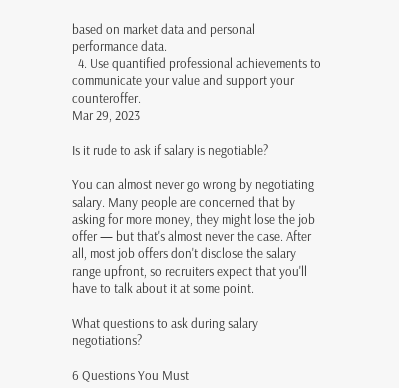based on market data and personal performance data.
  4. Use quantified professional achievements to communicate your value and support your counteroffer.
Mar 29, 2023

Is it rude to ask if salary is negotiable?

You can almost never go wrong by negotiating salary. Many people are concerned that by asking for more money, they might lose the job offer — but that's almost never the case. After all, most job offers don't disclose the salary range upfront, so recruiters expect that you'll have to talk about it at some point.

What questions to ask during salary negotiations?

6 Questions You Must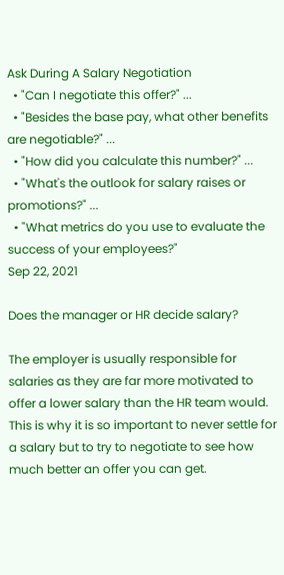Ask During A Salary Negotiation
  • "Can I negotiate this offer?" ...
  • "Besides the base pay, what other benefits are negotiable?" ...
  • "How did you calculate this number?" ...
  • "What's the outlook for salary raises or promotions?" ...
  • "What metrics do you use to evaluate the success of your employees?"
Sep 22, 2021

Does the manager or HR decide salary?

The employer is usually responsible for salaries as they are far more motivated to offer a lower salary than the HR team would. This is why it is so important to never settle for a salary but to try to negotiate to see how much better an offer you can get.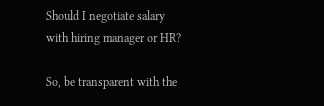Should I negotiate salary with hiring manager or HR?

So, be transparent with the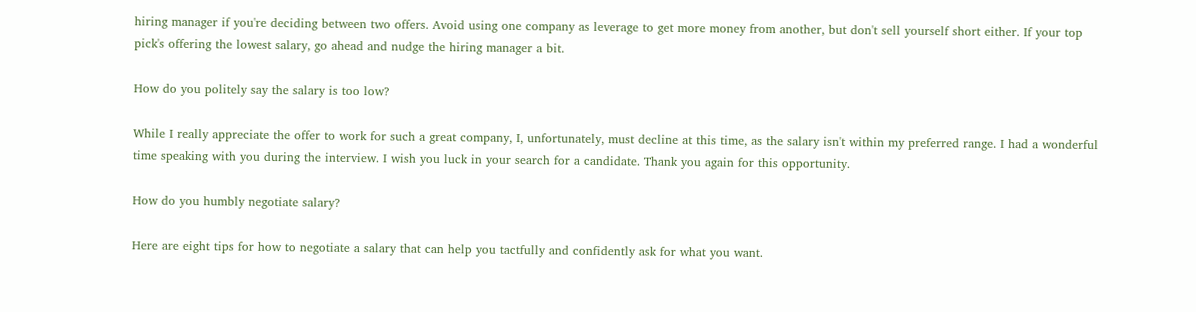hiring manager if you're deciding between two offers. Avoid using one company as leverage to get more money from another, but don't sell yourself short either. If your top pick's offering the lowest salary, go ahead and nudge the hiring manager a bit.

How do you politely say the salary is too low?

While I really appreciate the offer to work for such a great company, I, unfortunately, must decline at this time, as the salary isn't within my preferred range. I had a wonderful time speaking with you during the interview. I wish you luck in your search for a candidate. Thank you again for this opportunity.

How do you humbly negotiate salary?

Here are eight tips for how to negotiate a salary that can help you tactfully and confidently ask for what you want.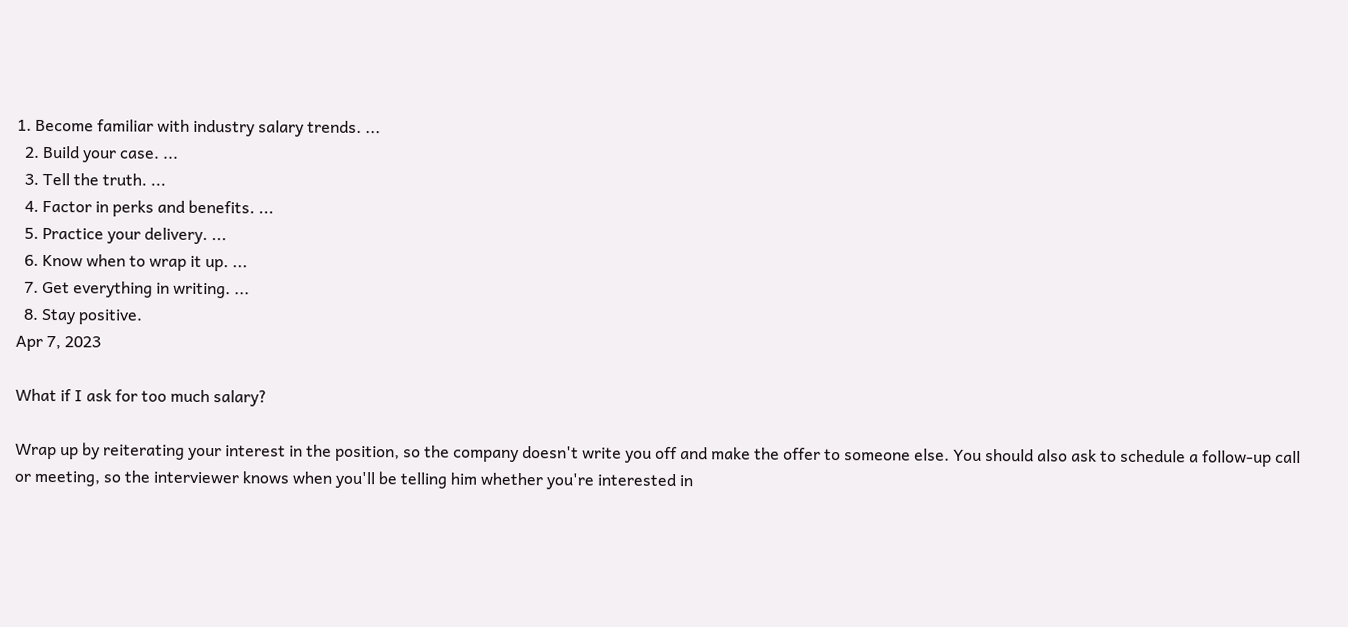1. Become familiar with industry salary trends. ...
  2. Build your case. ...
  3. Tell the truth. ...
  4. Factor in perks and benefits. ...
  5. Practice your delivery. ...
  6. Know when to wrap it up. ...
  7. Get everything in writing. ...
  8. Stay positive.
Apr 7, 2023

What if I ask for too much salary?

Wrap up by reiterating your interest in the position, so the company doesn't write you off and make the offer to someone else. You should also ask to schedule a follow-up call or meeting, so the interviewer knows when you'll be telling him whether you're interested in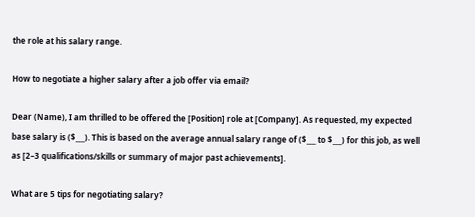the role at his salary range.

How to negotiate a higher salary after a job offer via email?

Dear (Name), I am thrilled to be offered the [Position] role at [Company]. As requested, my expected base salary is ($___). This is based on the average annual salary range of ($___ to $___) for this job, as well as [2–3 qualifications/skills or summary of major past achievements].

What are 5 tips for negotiating salary?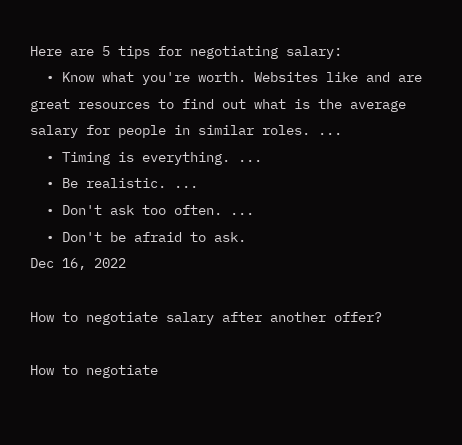Here are 5 tips for negotiating salary:
  • Know what you're worth. Websites like and are great resources to find out what is the average salary for people in similar roles. ...
  • Timing is everything. ...
  • Be realistic. ...
  • Don't ask too often. ...
  • Don't be afraid to ask.
Dec 16, 2022

How to negotiate salary after another offer?

How to negotiate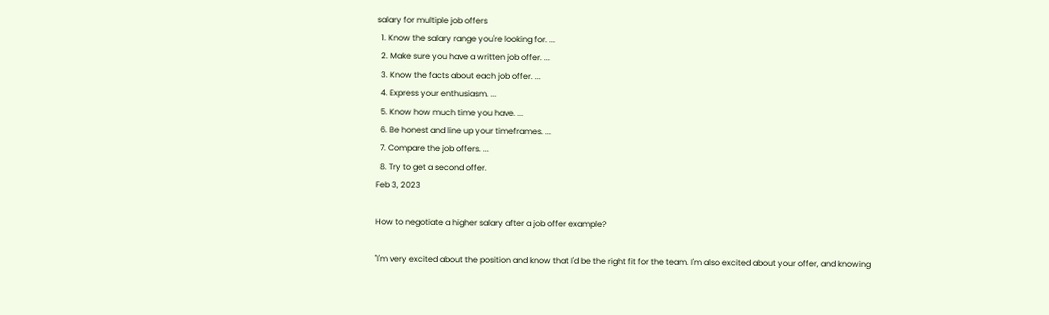salary for multiple job offers
  1. Know the salary range you're looking for. ...
  2. Make sure you have a written job offer. ...
  3. Know the facts about each job offer. ...
  4. Express your enthusiasm. ...
  5. Know how much time you have. ...
  6. Be honest and line up your timeframes. ...
  7. Compare the job offers. ...
  8. Try to get a second offer.
Feb 3, 2023

How to negotiate a higher salary after a job offer example?

"I'm very excited about the position and know that I'd be the right fit for the team. I'm also excited about your offer, and knowing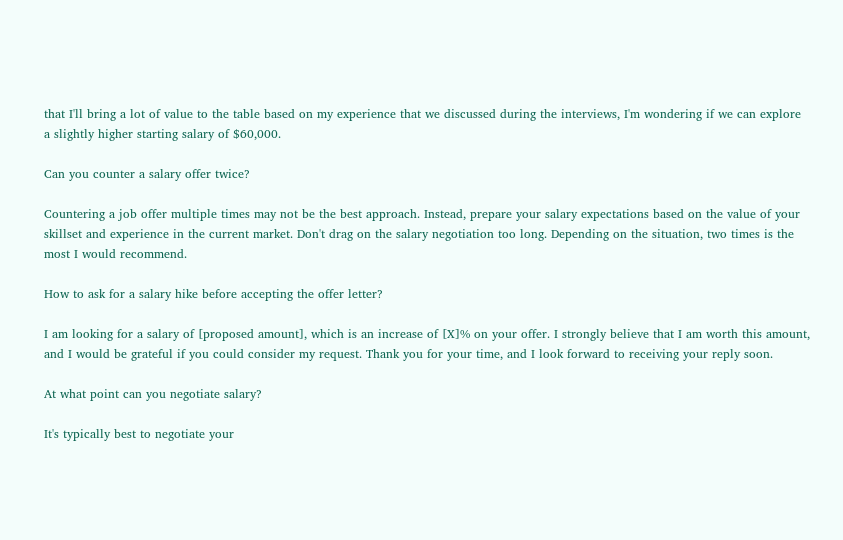that I'll bring a lot of value to the table based on my experience that we discussed during the interviews, I'm wondering if we can explore a slightly higher starting salary of $60,000.

Can you counter a salary offer twice?

Countering a job offer multiple times may not be the best approach. Instead, prepare your salary expectations based on the value of your skillset and experience in the current market. Don't drag on the salary negotiation too long. Depending on the situation, two times is the most I would recommend.

How to ask for a salary hike before accepting the offer letter?

I am looking for a salary of [proposed amount], which is an increase of [X]% on your offer. I strongly believe that I am worth this amount, and I would be grateful if you could consider my request. Thank you for your time, and I look forward to receiving your reply soon.

At what point can you negotiate salary?

It's typically best to negotiate your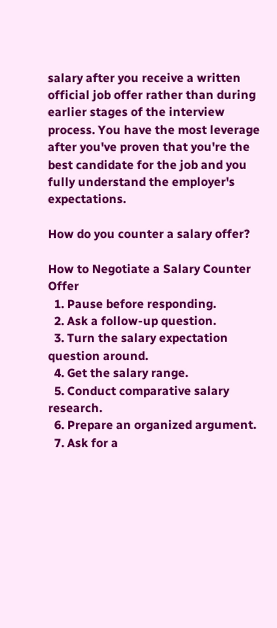salary after you receive a written official job offer rather than during earlier stages of the interview process. You have the most leverage after you've proven that you're the best candidate for the job and you fully understand the employer's expectations.

How do you counter a salary offer?

How to Negotiate a Salary Counter Offer
  1. Pause before responding.
  2. Ask a follow-up question.
  3. Turn the salary expectation question around.
  4. Get the salary range.
  5. Conduct comparative salary research.
  6. Prepare an organized argument.
  7. Ask for a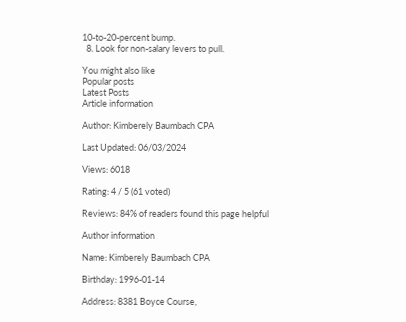10-to-20-percent bump.
  8. Look for non-salary levers to pull.

You might also like
Popular posts
Latest Posts
Article information

Author: Kimberely Baumbach CPA

Last Updated: 06/03/2024

Views: 6018

Rating: 4 / 5 (61 voted)

Reviews: 84% of readers found this page helpful

Author information

Name: Kimberely Baumbach CPA

Birthday: 1996-01-14

Address: 8381 Boyce Course,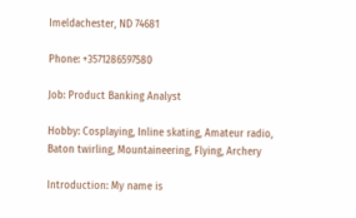Imeldachester, ND 74681

Phone: +3571286597580

Job: Product Banking Analyst

Hobby: Cosplaying, Inline skating, Amateur radio, Baton twirling, Mountaineering, Flying, Archery

Introduction: My name is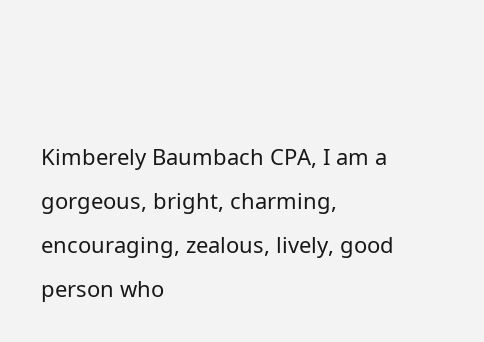Kimberely Baumbach CPA, I am a gorgeous, bright, charming, encouraging, zealous, lively, good person who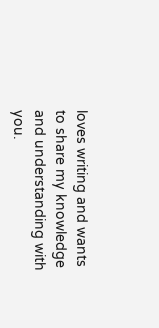loves writing and wants to share my knowledge and understanding with you.